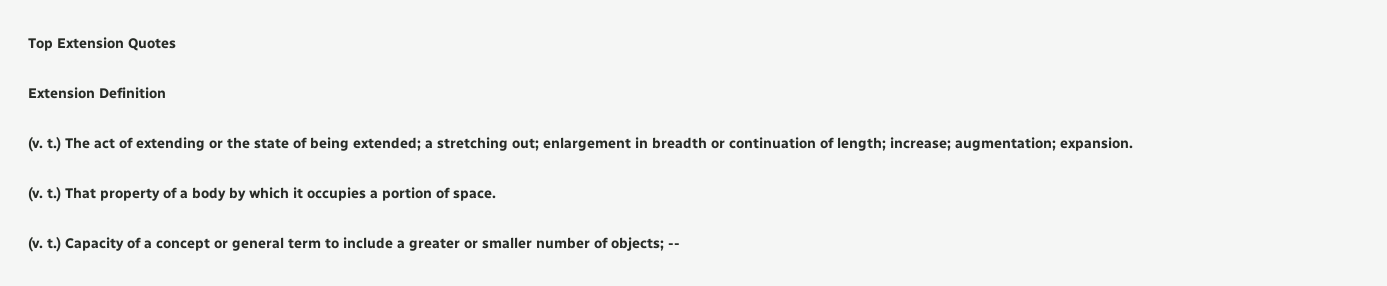Top Extension Quotes

Extension Definition

(v. t.) The act of extending or the state of being extended; a stretching out; enlargement in breadth or continuation of length; increase; augmentation; expansion.

(v. t.) That property of a body by which it occupies a portion of space.

(v. t.) Capacity of a concept or general term to include a greater or smaller number of objects; --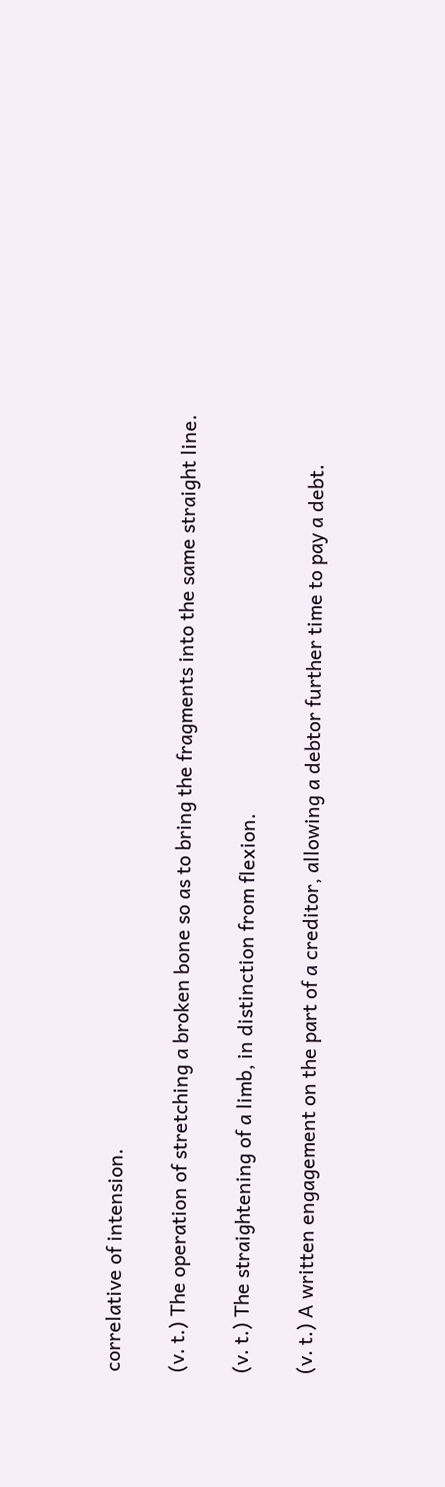correlative of intension.

(v. t.) The operation of stretching a broken bone so as to bring the fragments into the same straight line.

(v. t.) The straightening of a limb, in distinction from flexion.

(v. t.) A written engagement on the part of a creditor, allowing a debtor further time to pay a debt.